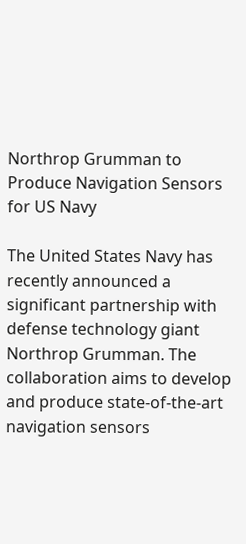Northrop Grumman to Produce Navigation Sensors for US Navy

The United States Navy has recently announced a significant partnership with defense technology giant Northrop Grumman. The collaboration aims to develop and produce state-of-the-art navigation sensors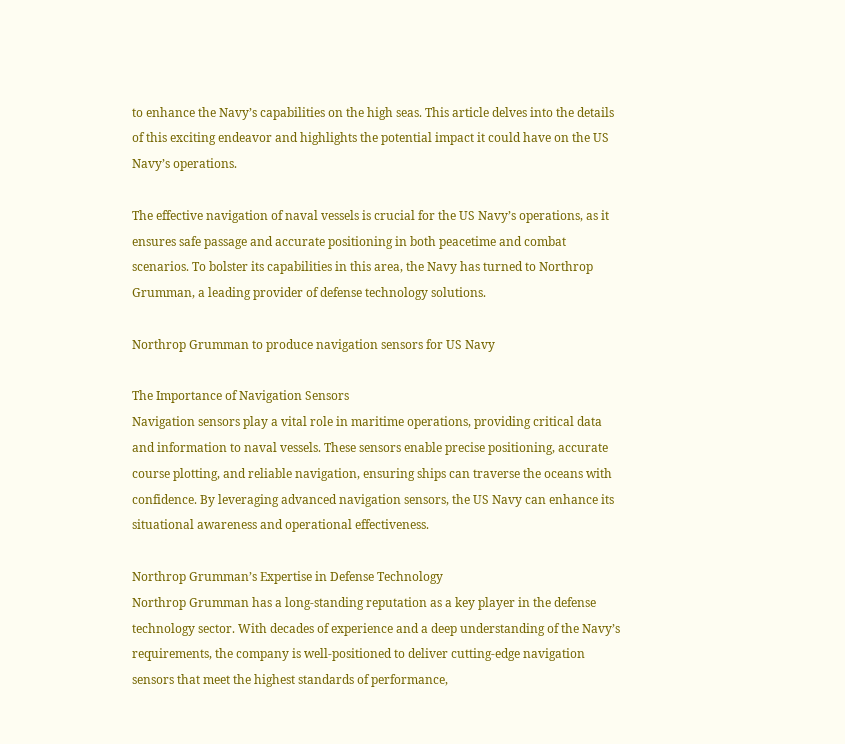to enhance the Navy’s capabilities on the high seas. This article delves into the details of this exciting endeavor and highlights the potential impact it could have on the US Navy’s operations.

The effective navigation of naval vessels is crucial for the US Navy’s operations, as it ensures safe passage and accurate positioning in both peacetime and combat scenarios. To bolster its capabilities in this area, the Navy has turned to Northrop Grumman, a leading provider of defense technology solutions.

Northrop Grumman to produce navigation sensors for US Navy

The Importance of Navigation Sensors
Navigation sensors play a vital role in maritime operations, providing critical data and information to naval vessels. These sensors enable precise positioning, accurate course plotting, and reliable navigation, ensuring ships can traverse the oceans with confidence. By leveraging advanced navigation sensors, the US Navy can enhance its situational awareness and operational effectiveness.

Northrop Grumman’s Expertise in Defense Technology
Northrop Grumman has a long-standing reputation as a key player in the defense technology sector. With decades of experience and a deep understanding of the Navy’s requirements, the company is well-positioned to deliver cutting-edge navigation sensors that meet the highest standards of performance,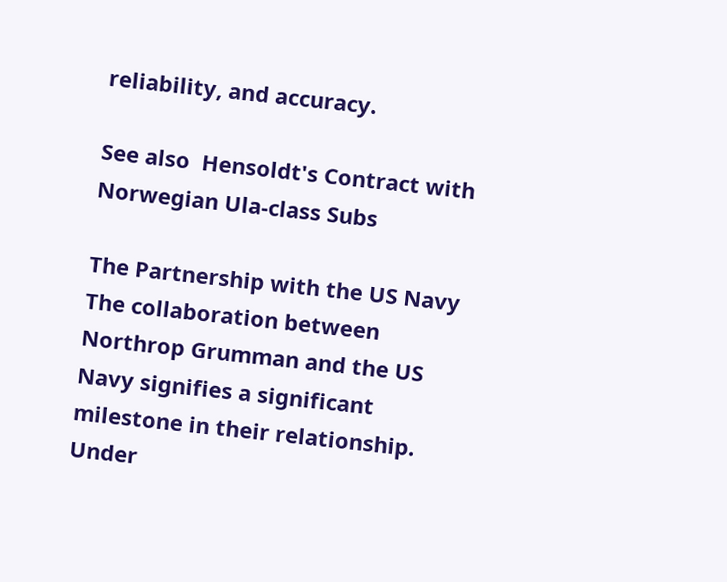reliability, and accuracy.

See also  Hensoldt's Contract with Norwegian Ula-class Subs

The Partnership with the US Navy
The collaboration between Northrop Grumman and the US Navy signifies a significant milestone in their relationship. Under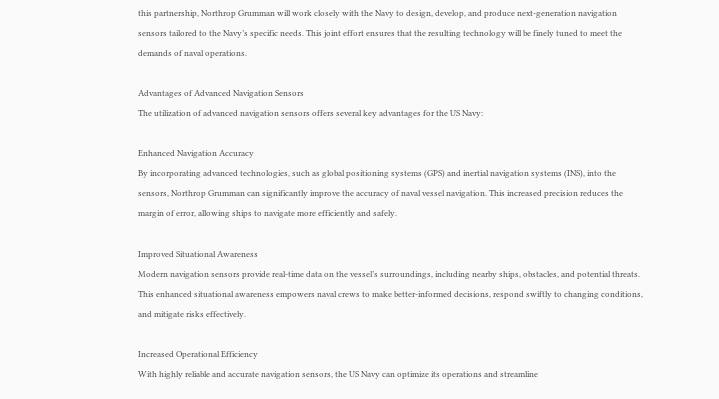this partnership, Northrop Grumman will work closely with the Navy to design, develop, and produce next-generation navigation sensors tailored to the Navy’s specific needs. This joint effort ensures that the resulting technology will be finely tuned to meet the demands of naval operations.

Advantages of Advanced Navigation Sensors
The utilization of advanced navigation sensors offers several key advantages for the US Navy:

Enhanced Navigation Accuracy
By incorporating advanced technologies, such as global positioning systems (GPS) and inertial navigation systems (INS), into the sensors, Northrop Grumman can significantly improve the accuracy of naval vessel navigation. This increased precision reduces the margin of error, allowing ships to navigate more efficiently and safely.

Improved Situational Awareness
Modern navigation sensors provide real-time data on the vessel’s surroundings, including nearby ships, obstacles, and potential threats. This enhanced situational awareness empowers naval crews to make better-informed decisions, respond swiftly to changing conditions, and mitigate risks effectively.

Increased Operational Efficiency
With highly reliable and accurate navigation sensors, the US Navy can optimize its operations and streamline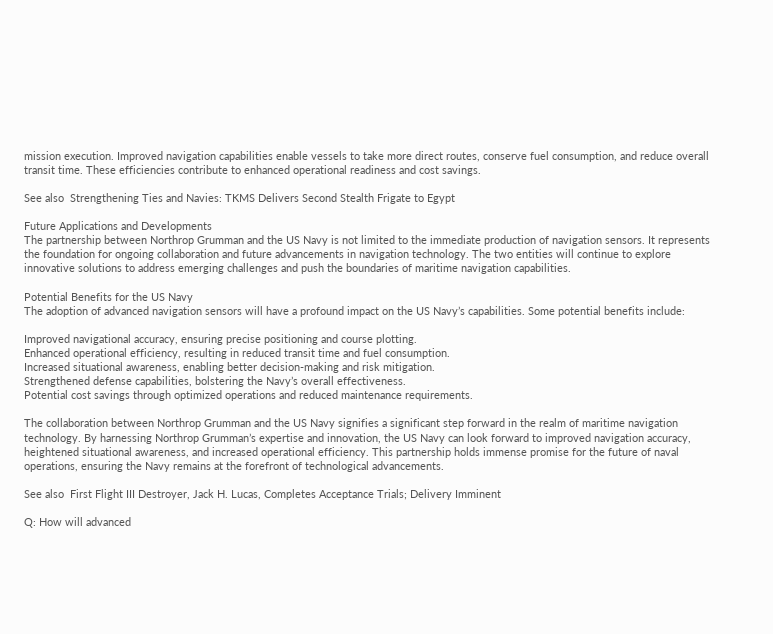mission execution. Improved navigation capabilities enable vessels to take more direct routes, conserve fuel consumption, and reduce overall transit time. These efficiencies contribute to enhanced operational readiness and cost savings.

See also  Strengthening Ties and Navies: TKMS Delivers Second Stealth Frigate to Egypt

Future Applications and Developments
The partnership between Northrop Grumman and the US Navy is not limited to the immediate production of navigation sensors. It represents the foundation for ongoing collaboration and future advancements in navigation technology. The two entities will continue to explore innovative solutions to address emerging challenges and push the boundaries of maritime navigation capabilities.

Potential Benefits for the US Navy
The adoption of advanced navigation sensors will have a profound impact on the US Navy’s capabilities. Some potential benefits include:

Improved navigational accuracy, ensuring precise positioning and course plotting.
Enhanced operational efficiency, resulting in reduced transit time and fuel consumption.
Increased situational awareness, enabling better decision-making and risk mitigation.
Strengthened defense capabilities, bolstering the Navy’s overall effectiveness.
Potential cost savings through optimized operations and reduced maintenance requirements.

The collaboration between Northrop Grumman and the US Navy signifies a significant step forward in the realm of maritime navigation technology. By harnessing Northrop Grumman’s expertise and innovation, the US Navy can look forward to improved navigation accuracy, heightened situational awareness, and increased operational efficiency. This partnership holds immense promise for the future of naval operations, ensuring the Navy remains at the forefront of technological advancements.

See also  First Flight III Destroyer, Jack H. Lucas, Completes Acceptance Trials; Delivery Imminent

Q: How will advanced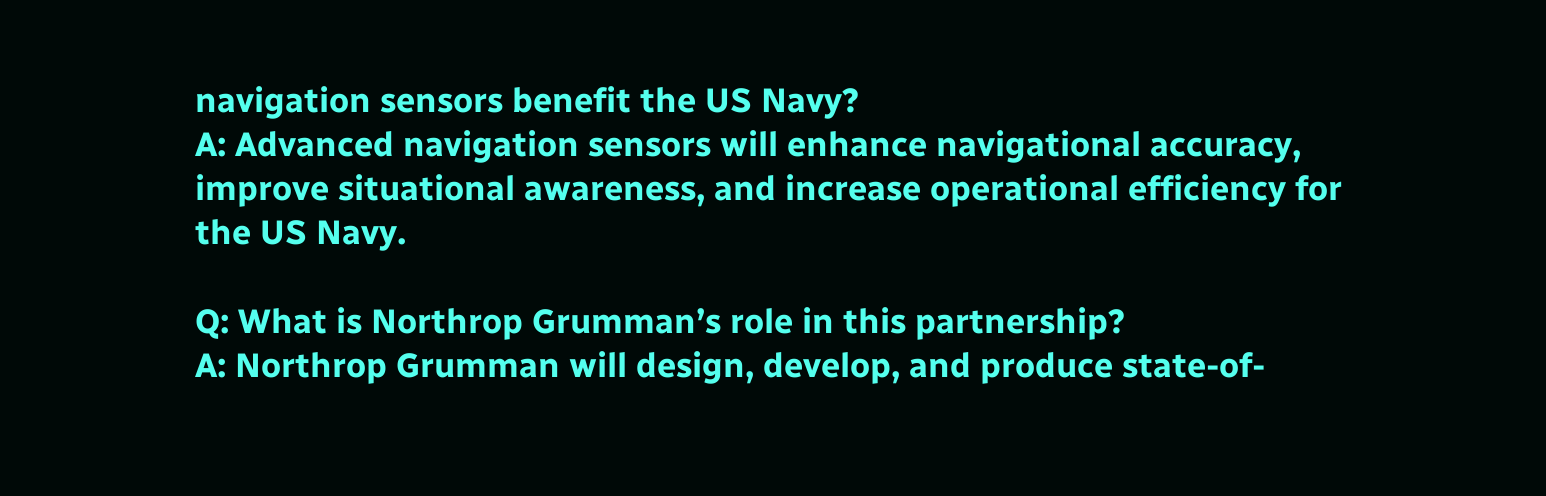navigation sensors benefit the US Navy?
A: Advanced navigation sensors will enhance navigational accuracy, improve situational awareness, and increase operational efficiency for the US Navy.

Q: What is Northrop Grumman’s role in this partnership?
A: Northrop Grumman will design, develop, and produce state-of-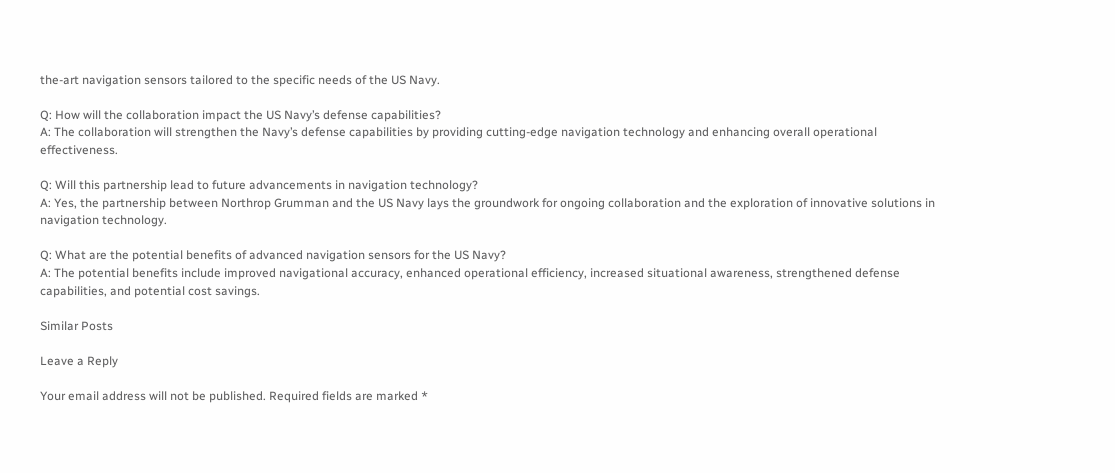the-art navigation sensors tailored to the specific needs of the US Navy.

Q: How will the collaboration impact the US Navy’s defense capabilities?
A: The collaboration will strengthen the Navy’s defense capabilities by providing cutting-edge navigation technology and enhancing overall operational effectiveness.

Q: Will this partnership lead to future advancements in navigation technology?
A: Yes, the partnership between Northrop Grumman and the US Navy lays the groundwork for ongoing collaboration and the exploration of innovative solutions in navigation technology.

Q: What are the potential benefits of advanced navigation sensors for the US Navy?
A: The potential benefits include improved navigational accuracy, enhanced operational efficiency, increased situational awareness, strengthened defense capabilities, and potential cost savings.

Similar Posts

Leave a Reply

Your email address will not be published. Required fields are marked *